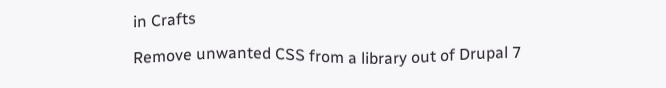in Crafts

Remove unwanted CSS from a library out of Drupal 7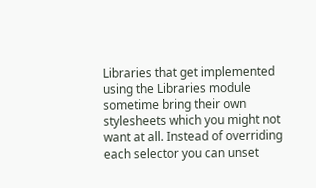Libraries that get implemented using the Libraries module sometime bring their own stylesheets which you might not want at all. Instead of overriding each selector you can unset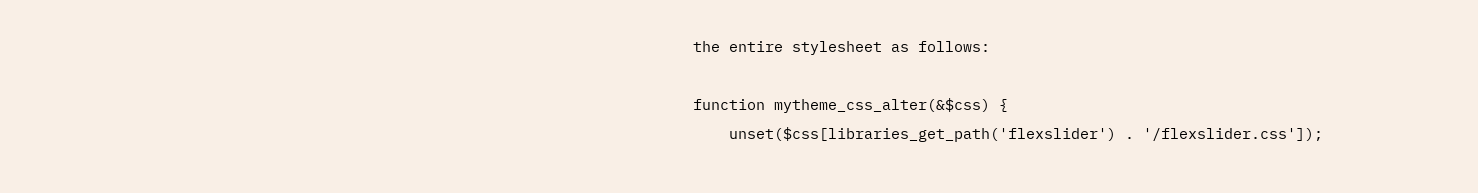the entire stylesheet as follows:

function mytheme_css_alter(&$css) {
    unset($css[libraries_get_path('flexslider') . '/flexslider.css']);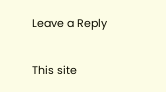Leave a Reply

This site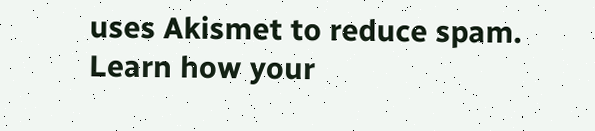uses Akismet to reduce spam. Learn how your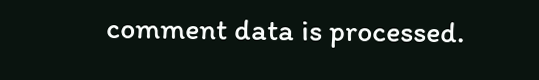comment data is processed.